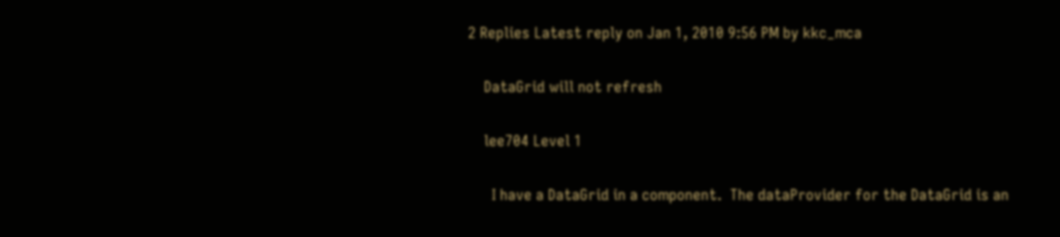2 Replies Latest reply on Jan 1, 2010 9:56 PM by kkc_mca

    DataGrid will not refresh

    lee704 Level 1

      I have a DataGrid in a component.  The dataProvider for the DataGrid is an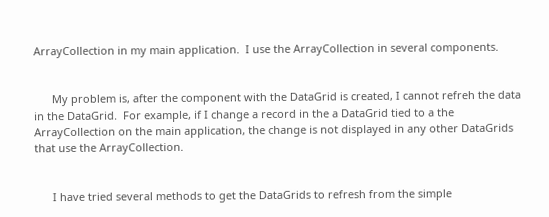ArrayCollection in my main application.  I use the ArrayCollection in several components.


      My problem is, after the component with the DataGrid is created, I cannot refreh the data in the DataGrid.  For example, if I change a record in the a DataGrid tied to a the ArrayCollection on the main application, the change is not displayed in any other DataGrids that use the ArrayCollection.


      I have tried several methods to get the DataGrids to refresh from the simple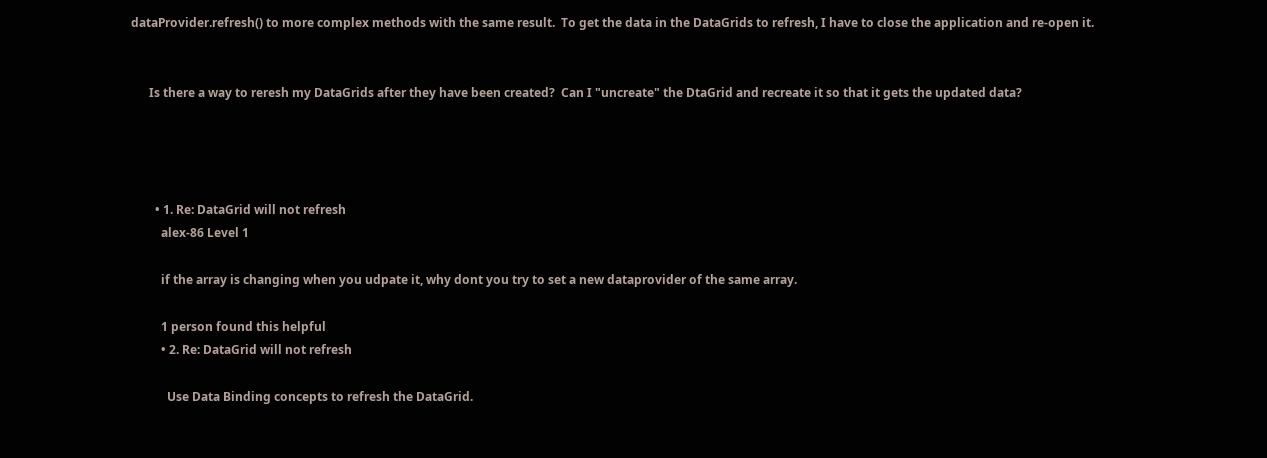dataProvider.refresh() to more complex methods with the same result.  To get the data in the DataGrids to refresh, I have to close the application and re-open it.


      Is there a way to reresh my DataGrids after they have been created?  Can I "uncreate" the DtaGrid and recreate it so that it gets the updated data?




        • 1. Re: DataGrid will not refresh
          alex-86 Level 1

          if the array is changing when you udpate it, why dont you try to set a new dataprovider of the same array.

          1 person found this helpful
          • 2. Re: DataGrid will not refresh

            Use Data Binding concepts to refresh the DataGrid.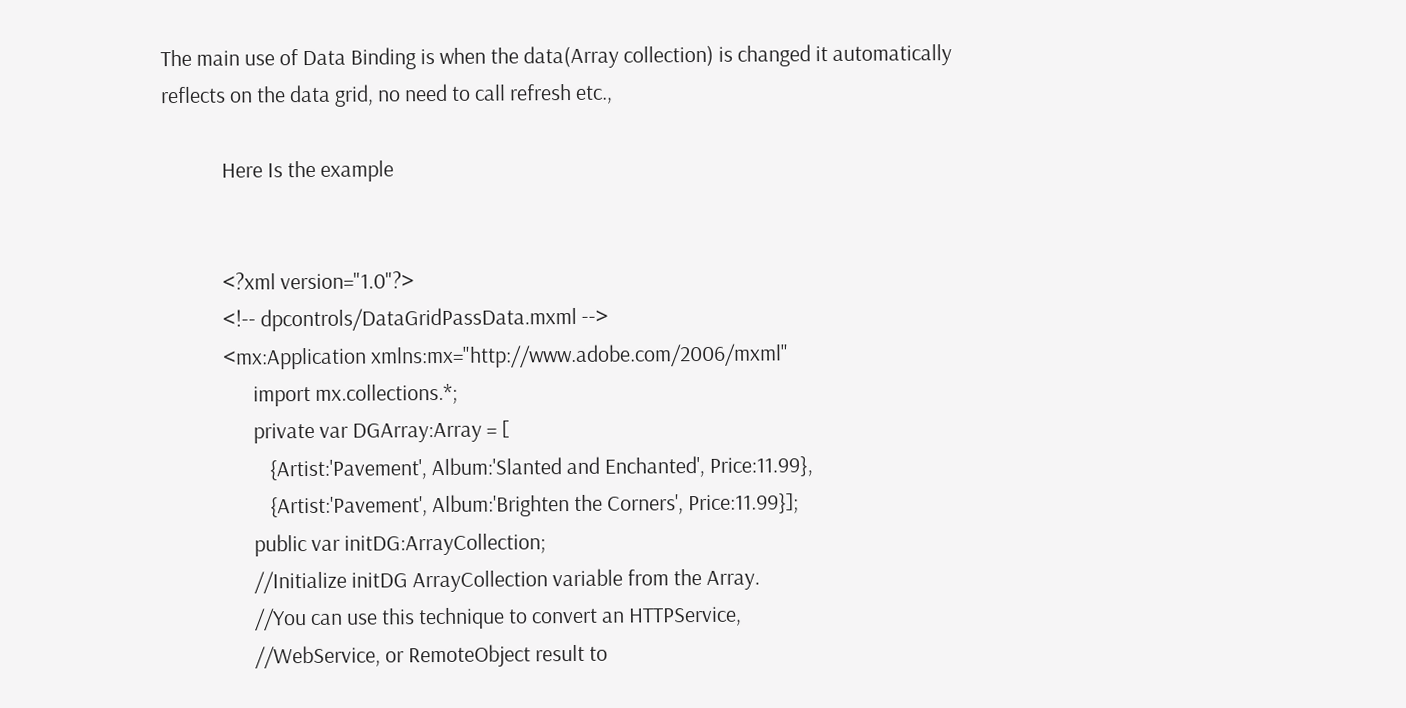The main use of Data Binding is when the data(Array collection) is changed it automatically reflects on the data grid, no need to call refresh etc.,

            Here Is the example


            <?xml version="1.0"?>
            <!-- dpcontrols/DataGridPassData.mxml -->
            <mx:Application xmlns:mx="http://www.adobe.com/2006/mxml"
                  import mx.collections.*;
                  private var DGArray:Array = [
                     {Artist:'Pavement', Album:'Slanted and Enchanted', Price:11.99},
                     {Artist:'Pavement', Album:'Brighten the Corners', Price:11.99}];
                  public var initDG:ArrayCollection;
                  //Initialize initDG ArrayCollection variable from the Array.
                  //You can use this technique to convert an HTTPService,
                  //WebService, or RemoteObject result to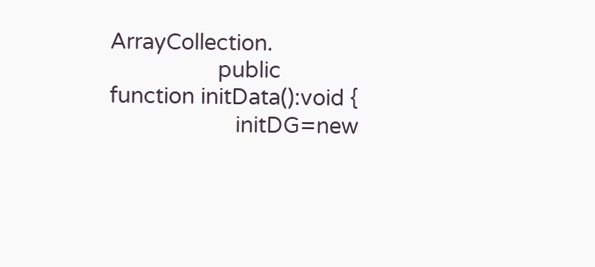ArrayCollection.
                  public function initData():void {
                     initDG=new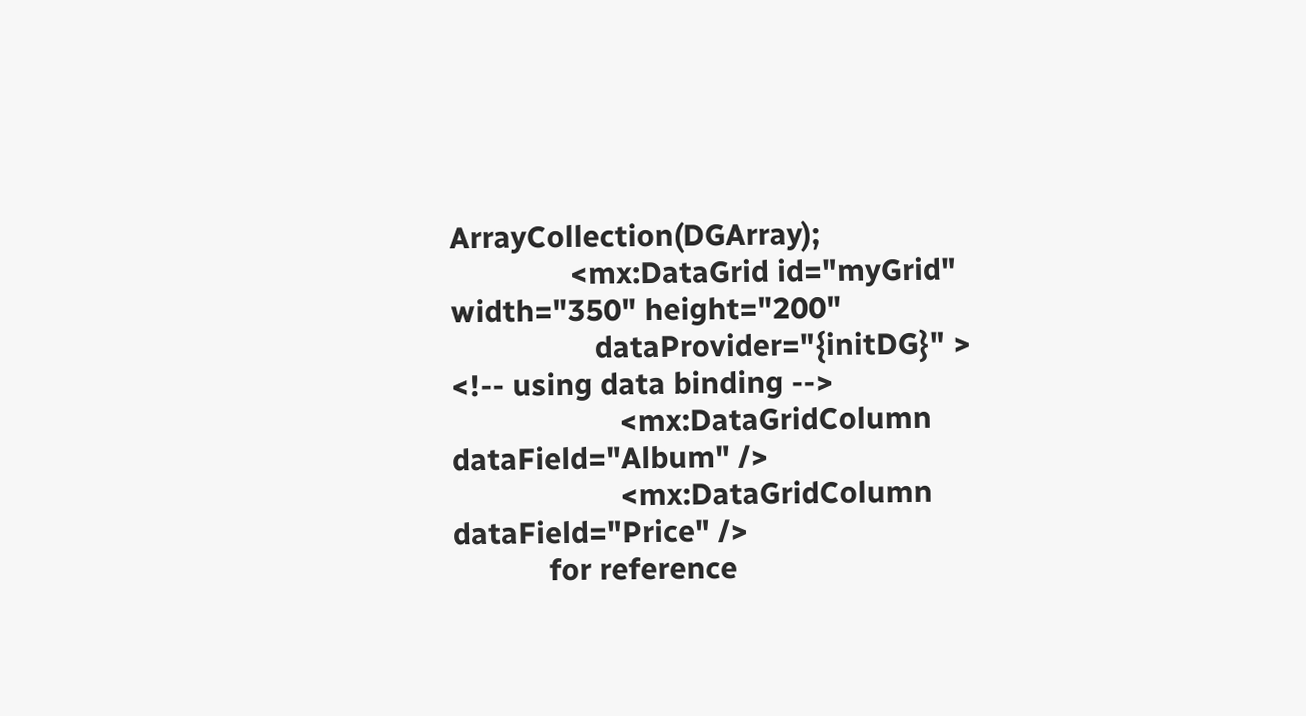ArrayCollection(DGArray);
               <mx:DataGrid id="myGrid" width="350" height="200"
                  dataProvider="{initDG}" >  <!-- using data binding -->
                     <mx:DataGridColumn dataField="Album" />
                     <mx:DataGridColumn dataField="Price" />
            for reference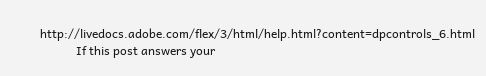http://livedocs.adobe.com/flex/3/html/help.html?content=dpcontrols_6.html
            If this post answers your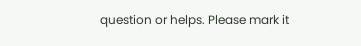question or helps. Please mark it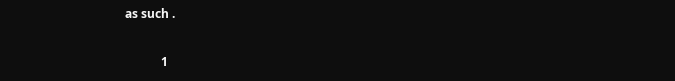as such .

            1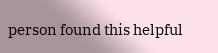person found this helpful